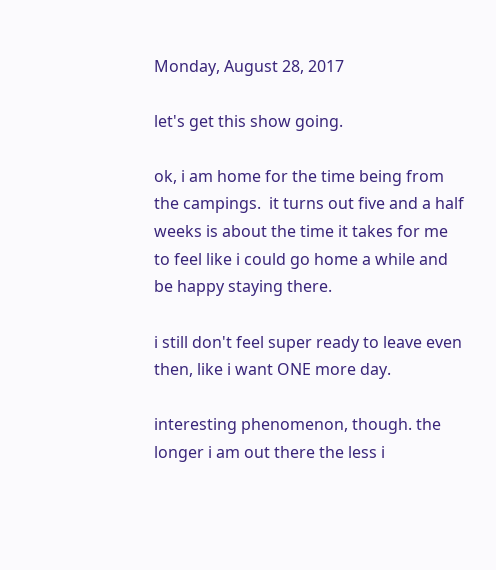Monday, August 28, 2017

let's get this show going.

ok, i am home for the time being from the campings.  it turns out five and a half weeks is about the time it takes for me to feel like i could go home a while and be happy staying there.

i still don't feel super ready to leave even then, like i want ONE more day.

interesting phenomenon, though. the longer i am out there the less i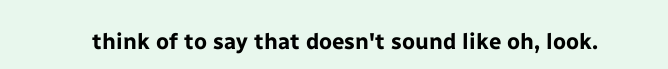think of to say that doesn't sound like oh, look.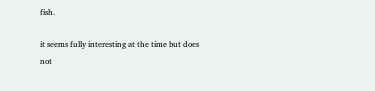fish.

it seems fully interesting at the time but does not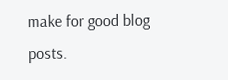make for good blog posts.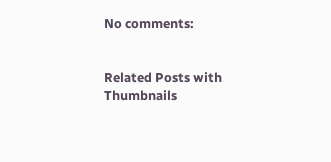No comments:


Related Posts with Thumbnails